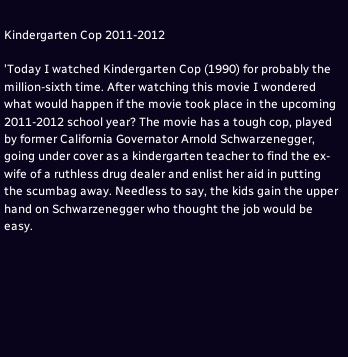Kindergarten Cop 2011-2012

'Today I watched Kindergarten Cop (1990) for probably the million-sixth time. After watching this movie I wondered what would happen if the movie took place in the upcoming 2011-2012 school year? The movie has a tough cop, played by former California Governator Arnold Schwarzenegger, going under cover as a kindergarten teacher to find the ex-wife of a ruthless drug dealer and enlist her aid in putting the scumbag away. Needless to say, the kids gain the upper hand on Schwarzenegger who thought the job would be easy.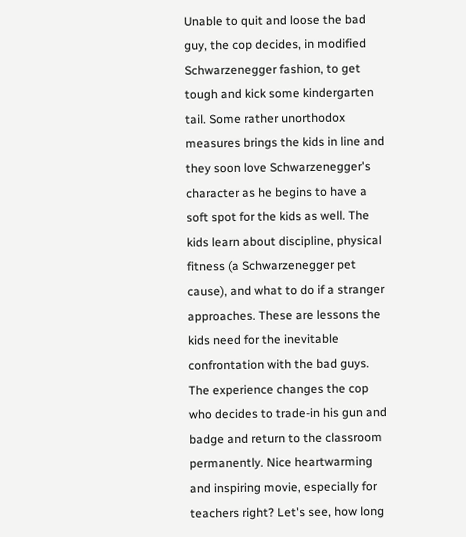Unable to quit and loose the bad guy, the cop decides, in modified Schwarzenegger fashion, to get tough and kick some kindergarten tail. Some rather unorthodox measures brings the kids in line and they soon love Schwarzenegger's character as he begins to have a soft spot for the kids as well. The kids learn about discipline, physical fitness (a Schwarzenegger pet cause), and what to do if a stranger approaches. These are lessons the kids need for the inevitable confrontation with the bad guys. The experience changes the cop who decides to trade-in his gun and badge and return to the classroom permanently. Nice heartwarming and inspiring movie, especially for teachers right? Let's see, how long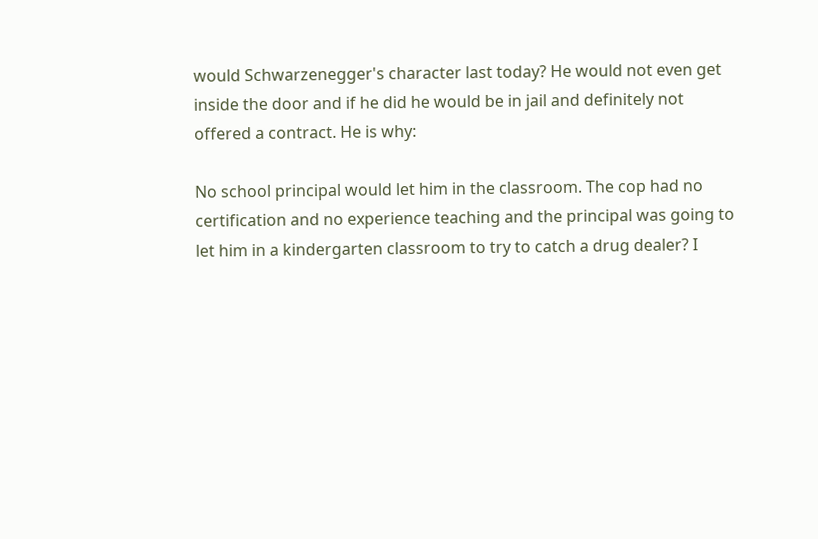would Schwarzenegger's character last today? He would not even get inside the door and if he did he would be in jail and definitely not offered a contract. He is why:

No school principal would let him in the classroom. The cop had no certification and no experience teaching and the principal was going to let him in a kindergarten classroom to try to catch a drug dealer? I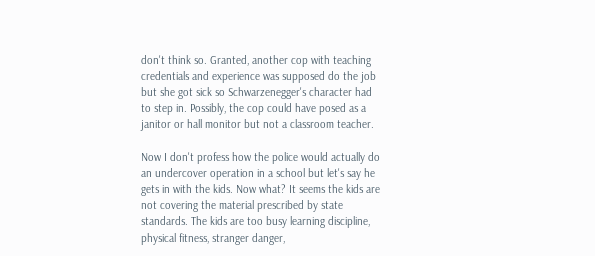don't think so. Granted, another cop with teaching credentials and experience was supposed do the job but she got sick so Schwarzenegger's character had to step in. Possibly, the cop could have posed as a janitor or hall monitor but not a classroom teacher.

Now I don't profess how the police would actually do an undercover operation in a school but let's say he gets in with the kids. Now what? It seems the kids are not covering the material prescribed by state standards. The kids are too busy learning discipline, physical fitness, stranger danger,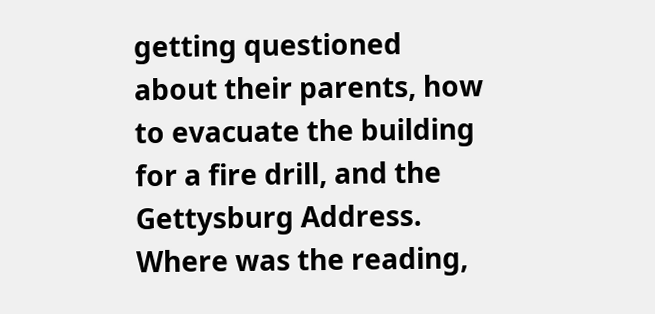getting questioned about their parents, how to evacuate the building for a fire drill, and the Gettysburg Address. Where was the reading,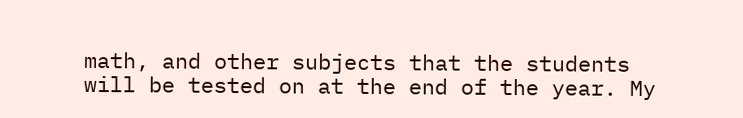math, and other subjects that the students will be tested on at the end of the year. My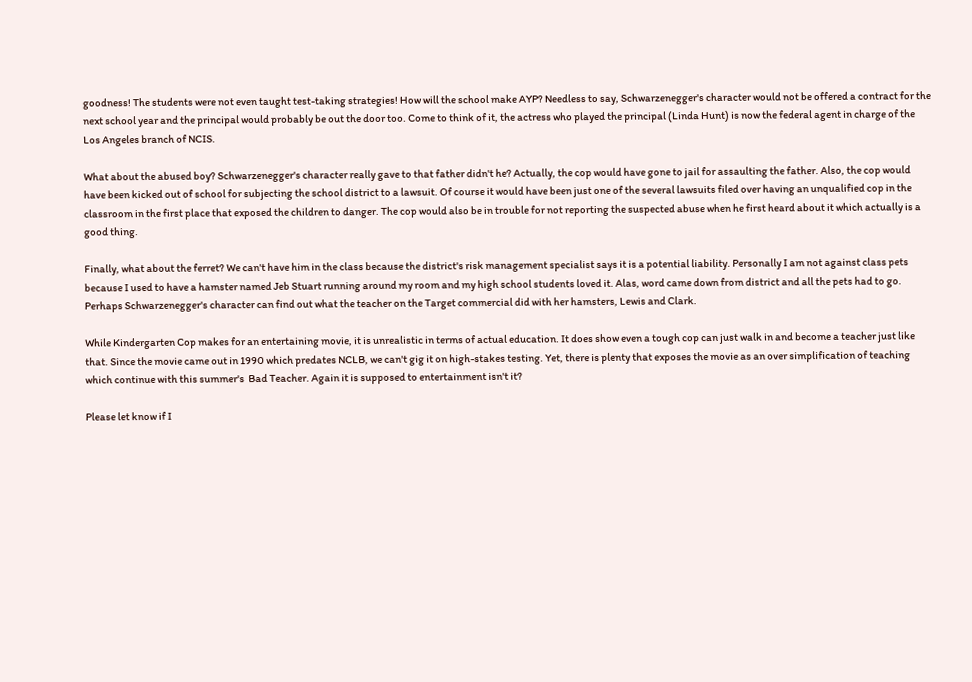goodness! The students were not even taught test-taking strategies! How will the school make AYP? Needless to say, Schwarzenegger's character would not be offered a contract for the next school year and the principal would probably be out the door too. Come to think of it, the actress who played the principal (Linda Hunt) is now the federal agent in charge of the Los Angeles branch of NCIS.

What about the abused boy? Schwarzenegger's character really gave to that father didn't he? Actually, the cop would have gone to jail for assaulting the father. Also, the cop would have been kicked out of school for subjecting the school district to a lawsuit. Of course it would have been just one of the several lawsuits filed over having an unqualified cop in the classroom in the first place that exposed the children to danger. The cop would also be in trouble for not reporting the suspected abuse when he first heard about it which actually is a good thing.

Finally, what about the ferret? We can't have him in the class because the district's risk management specialist says it is a potential liability. Personally I am not against class pets because I used to have a hamster named Jeb Stuart running around my room and my high school students loved it. Alas, word came down from district and all the pets had to go. Perhaps Schwarzenegger's character can find out what the teacher on the Target commercial did with her hamsters, Lewis and Clark.

While Kindergarten Cop makes for an entertaining movie, it is unrealistic in terms of actual education. It does show even a tough cop can just walk in and become a teacher just like that. Since the movie came out in 1990 which predates NCLB, we can't gig it on high-stakes testing. Yet, there is plenty that exposes the movie as an over simplification of teaching which continue with this summer's  Bad Teacher. Again it is supposed to entertainment isn't it?

Please let know if I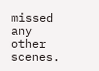missed any other scenes.